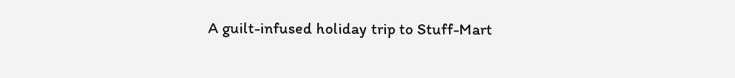A guilt-infused holiday trip to Stuff-Mart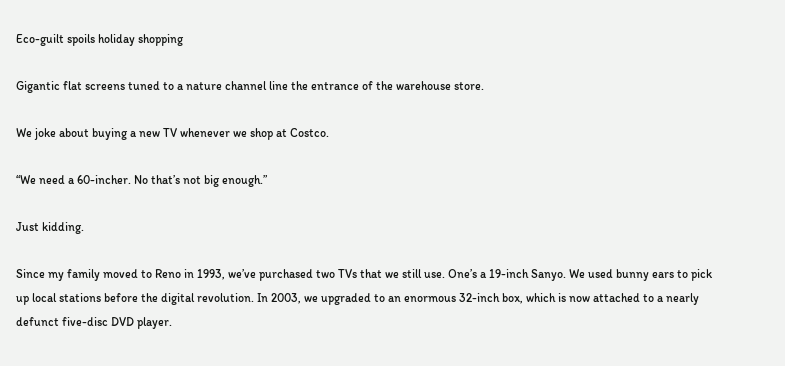Eco-guilt spoils holiday shopping

Gigantic flat screens tuned to a nature channel line the entrance of the warehouse store.

We joke about buying a new TV whenever we shop at Costco.

“We need a 60-incher. No that’s not big enough.”

Just kidding.

Since my family moved to Reno in 1993, we’ve purchased two TVs that we still use. One’s a 19-inch Sanyo. We used bunny ears to pick up local stations before the digital revolution. In 2003, we upgraded to an enormous 32-inch box, which is now attached to a nearly defunct five-disc DVD player.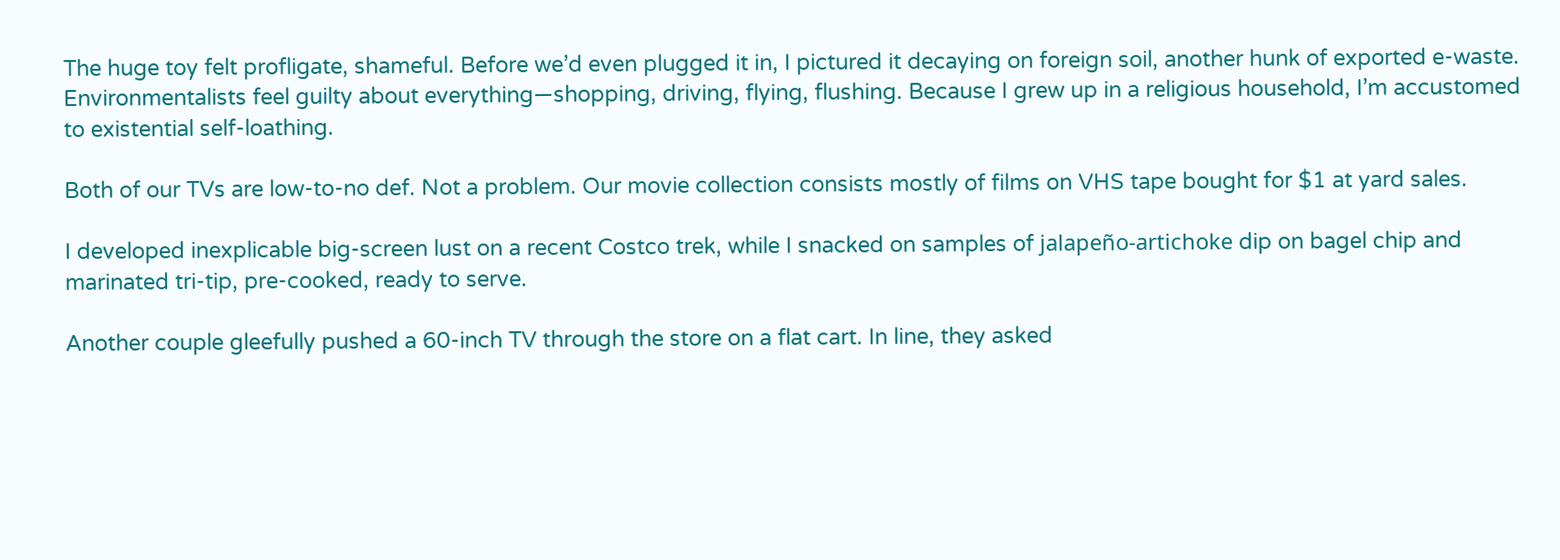The huge toy felt profligate, shameful. Before we’d even plugged it in, I pictured it decaying on foreign soil, another hunk of exported e-waste. Environmentalists feel guilty about everything—shopping, driving, flying, flushing. Because I grew up in a religious household, I’m accustomed to existential self-loathing.

Both of our TVs are low-to-no def. Not a problem. Our movie collection consists mostly of films on VHS tape bought for $1 at yard sales.

I developed inexplicable big-screen lust on a recent Costco trek, while I snacked on samples of jalapeño-artichoke dip on bagel chip and marinated tri-tip, pre-cooked, ready to serve.

Another couple gleefully pushed a 60-inch TV through the store on a flat cart. In line, they asked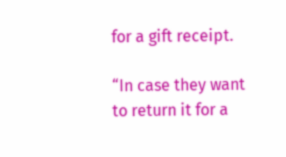for a gift receipt.

“In case they want to return it for a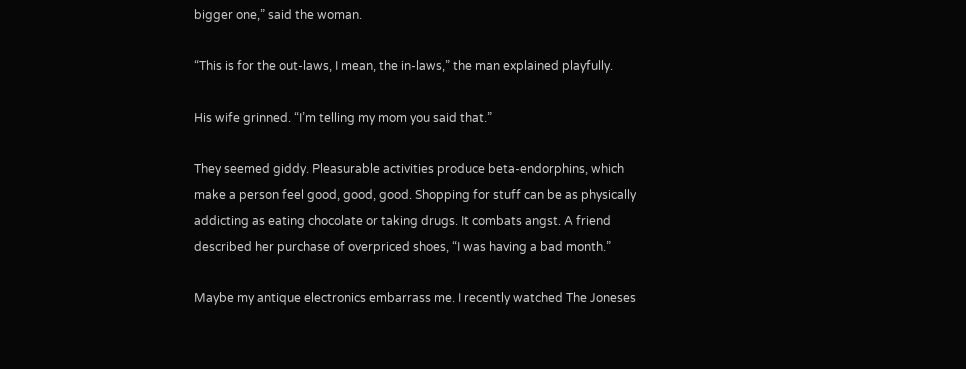bigger one,” said the woman.

“This is for the out-laws, I mean, the in-laws,” the man explained playfully.

His wife grinned. “I’m telling my mom you said that.”

They seemed giddy. Pleasurable activities produce beta-endorphins, which make a person feel good, good, good. Shopping for stuff can be as physically addicting as eating chocolate or taking drugs. It combats angst. A friend described her purchase of overpriced shoes, “I was having a bad month.”

Maybe my antique electronics embarrass me. I recently watched The Joneses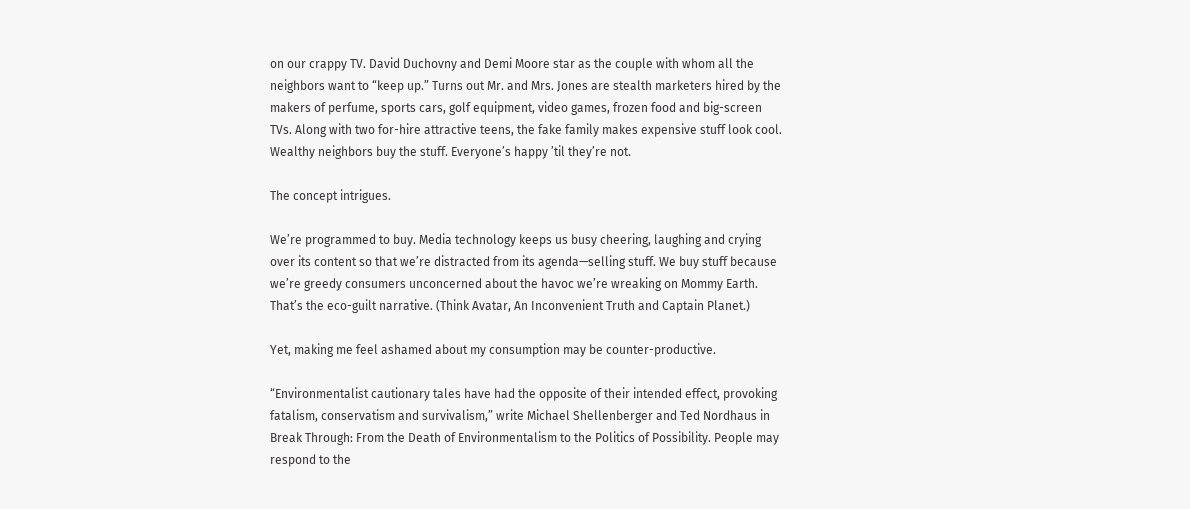on our crappy TV. David Duchovny and Demi Moore star as the couple with whom all the neighbors want to “keep up.” Turns out Mr. and Mrs. Jones are stealth marketers hired by the makers of perfume, sports cars, golf equipment, video games, frozen food and big-screen TVs. Along with two for-hire attractive teens, the fake family makes expensive stuff look cool. Wealthy neighbors buy the stuff. Everyone’s happy ’til they’re not.

The concept intrigues.

We’re programmed to buy. Media technology keeps us busy cheering, laughing and crying over its content so that we’re distracted from its agenda—selling stuff. We buy stuff because we’re greedy consumers unconcerned about the havoc we’re wreaking on Mommy Earth. That’s the eco-guilt narrative. (Think Avatar, An Inconvenient Truth and Captain Planet.)

Yet, making me feel ashamed about my consumption may be counter-productive.

“Environmentalist cautionary tales have had the opposite of their intended effect, provoking fatalism, conservatism and survivalism,” write Michael Shellenberger and Ted Nordhaus in Break Through: From the Death of Environmentalism to the Politics of Possibility. People may respond to the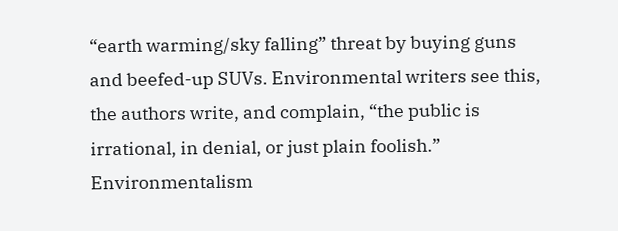“earth warming/sky falling” threat by buying guns and beefed-up SUVs. Environmental writers see this, the authors write, and complain, “the public is irrational, in denial, or just plain foolish.” Environmentalism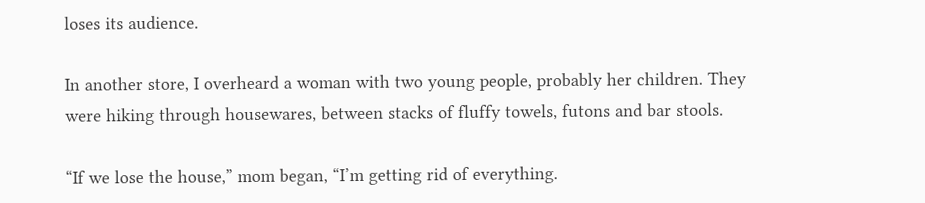loses its audience.

In another store, I overheard a woman with two young people, probably her children. They were hiking through housewares, between stacks of fluffy towels, futons and bar stools.

“If we lose the house,” mom began, “I’m getting rid of everything.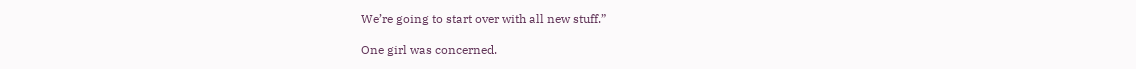We’re going to start over with all new stuff.”

One girl was concerned.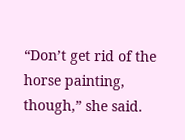“Don’t get rid of the horse painting, though,” she said.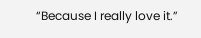“Because I really love it.”